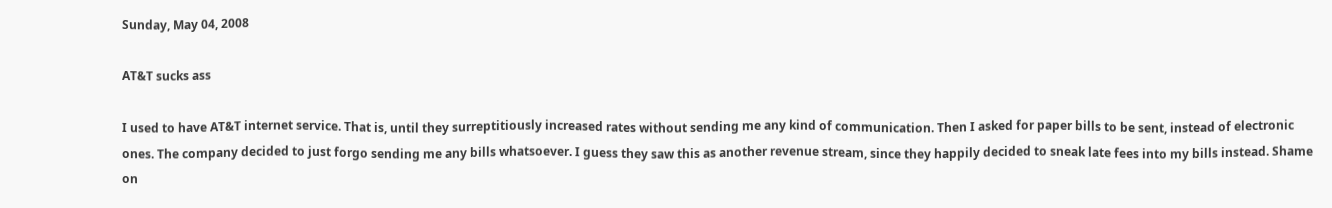Sunday, May 04, 2008

AT&T sucks ass

I used to have AT&T internet service. That is, until they surreptitiously increased rates without sending me any kind of communication. Then I asked for paper bills to be sent, instead of electronic ones. The company decided to just forgo sending me any bills whatsoever. I guess they saw this as another revenue stream, since they happily decided to sneak late fees into my bills instead. Shame on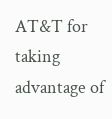AT&T for taking advantage of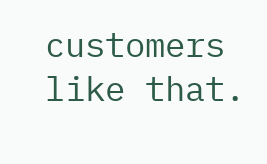customers like that.